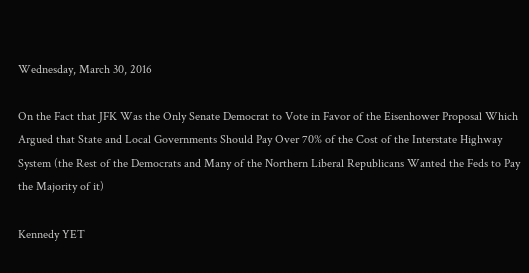Wednesday, March 30, 2016

On the Fact that JFK Was the Only Senate Democrat to Vote in Favor of the Eisenhower Proposal Which Argued that State and Local Governments Should Pay Over 70% of the Cost of the Interstate Highway System (the Rest of the Democrats and Many of the Northern Liberal Republicans Wanted the Feds to Pay the Majority of it)

Kennedy YET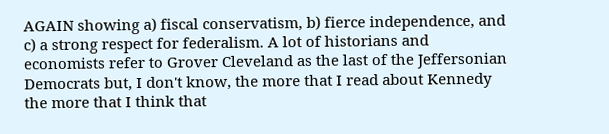AGAIN showing a) fiscal conservatism, b) fierce independence, and c) a strong respect for federalism. A lot of historians and economists refer to Grover Cleveland as the last of the Jeffersonian Democrats but, I don't know, the more that I read about Kennedy the more that I think that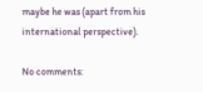maybe he was (apart from his international perspective).

No comments: